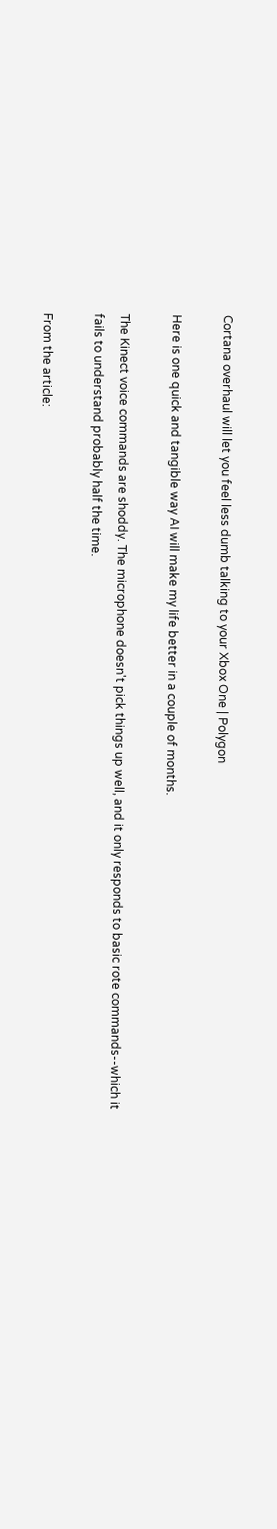Cortana overhaul will let you feel less dumb talking to your Xbox One | Polygon

Here is one quick and tangible way AI will make my life better in a couple of months.

The Kinect voice commands are shoddy. The microphone doesn't pick things up well, and it only responds to basic rote commands--which it fails to understand probably half the time.

From the article: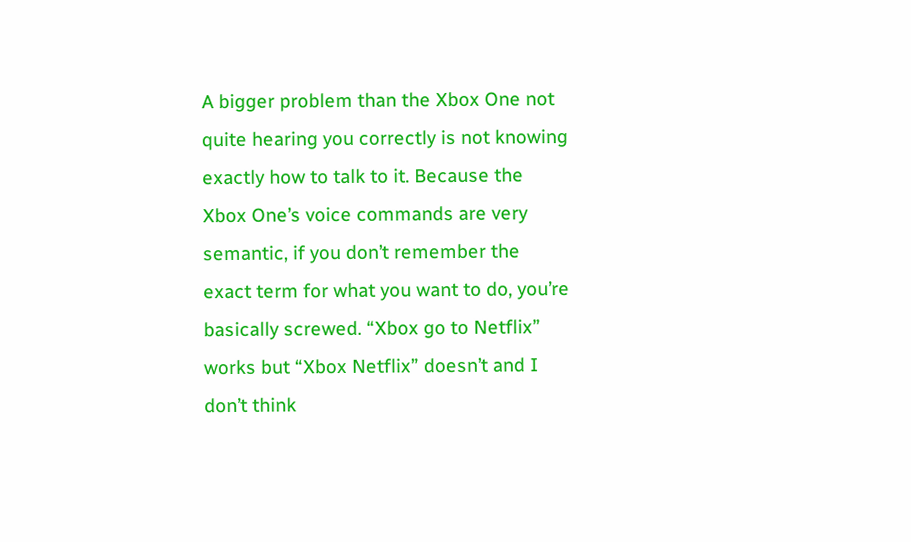A bigger problem than the Xbox One not quite hearing you correctly is not knowing exactly how to talk to it. Because the Xbox One’s voice commands are very semantic, if you don’t remember the exact term for what you want to do, you’re basically screwed. “Xbox go to Netflix” works but “Xbox Netflix” doesn’t and I don’t think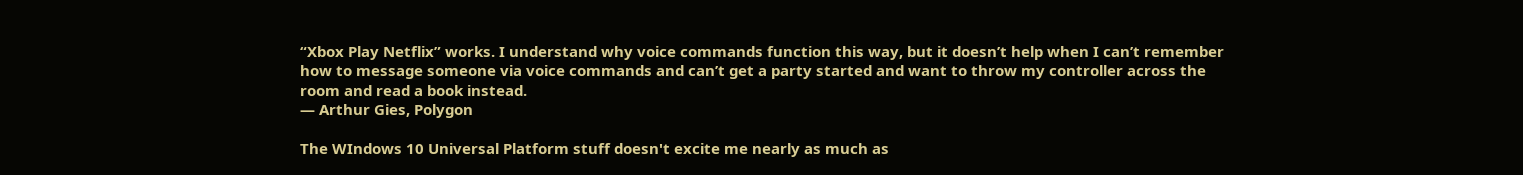“Xbox Play Netflix” works. I understand why voice commands function this way, but it doesn’t help when I can’t remember how to message someone via voice commands and can’t get a party started and want to throw my controller across the room and read a book instead.
— Arthur Gies, Polygon

The WIndows 10 Universal Platform stuff doesn't excite me nearly as much as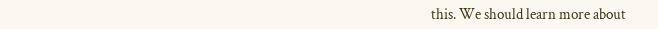this. We should learn more about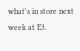what's in store next week at E3.